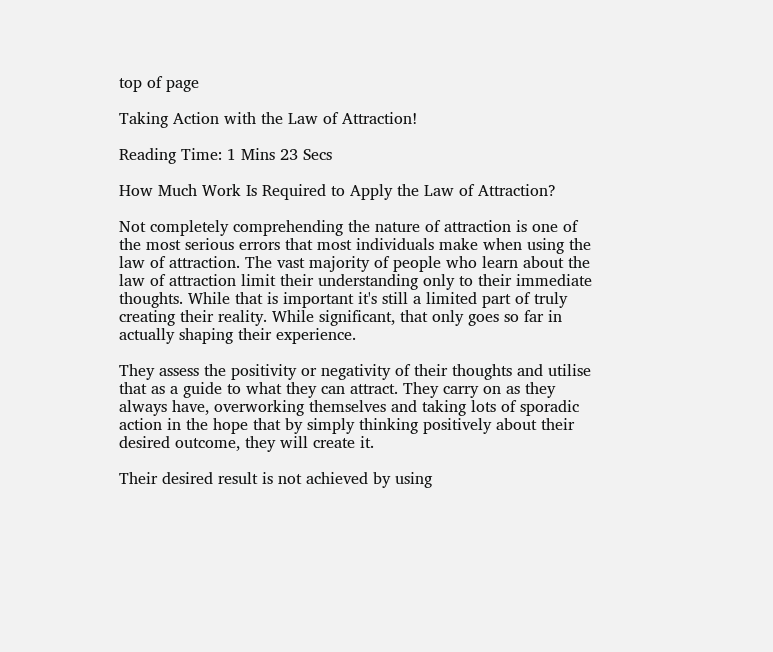top of page

Taking Action with the Law of Attraction!

Reading Time: 1 Mins 23 Secs

How Much Work Is Required to Apply the Law of Attraction?

Not completely comprehending the nature of attraction is one of the most serious errors that most individuals make when using the law of attraction. The vast majority of people who learn about the law of attraction limit their understanding only to their immediate thoughts. While that is important it's still a limited part of truly creating their reality. While significant, that only goes so far in actually shaping their experience.

They assess the positivity or negativity of their thoughts and utilise that as a guide to what they can attract. They carry on as they always have, overworking themselves and taking lots of sporadic action in the hope that by simply thinking positively about their desired outcome, they will create it.

Their desired result is not achieved by using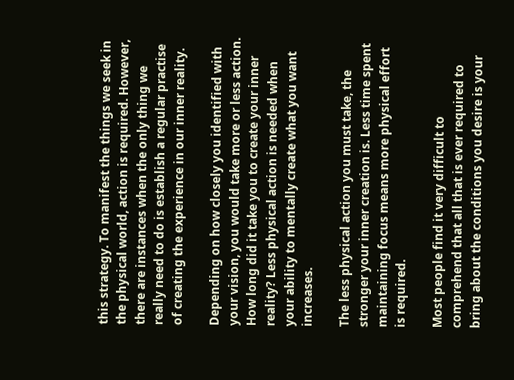this strategy. To manifest the things we seek in the physical world, action is required. However, there are instances when the only thing we really need to do is establish a regular practise of creating the experience in our inner reality.

Depending on how closely you identified with your vision, you would take more or less action. How long did it take you to create your inner reality? Less physical action is needed when your ability to mentally create what you want increases.

The less physical action you must take, the stronger your inner creation is. Less time spent maintaining focus means more physical effort is required.

Most people find it very difficult to comprehend that all that is ever required to bring about the conditions you desire is your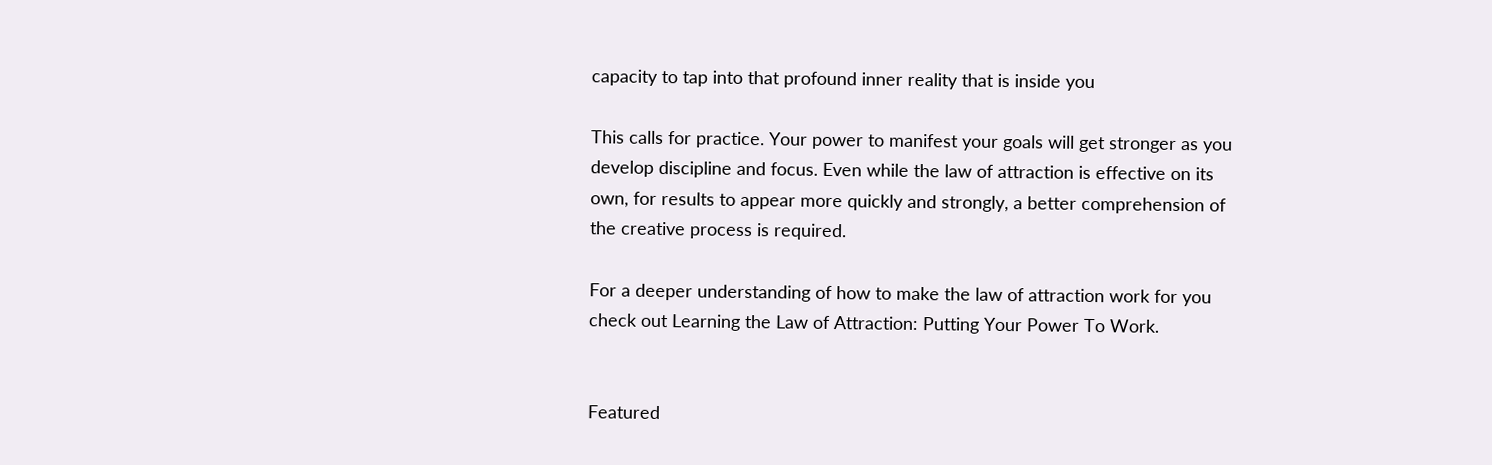capacity to tap into that profound inner reality that is inside you

This calls for practice. Your power to manifest your goals will get stronger as you develop discipline and focus. Even while the law of attraction is effective on its own, for results to appear more quickly and strongly, a better comprehension of the creative process is required.

For a deeper understanding of how to make the law of attraction work for you check out Learning the Law of Attraction: Putting Your Power To Work.


Featured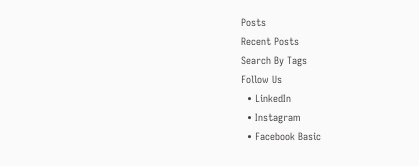Posts
Recent Posts
Search By Tags
Follow Us
  • LinkedIn
  • Instagram
  • Facebook Basic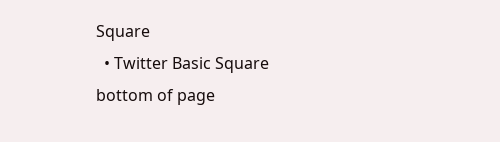Square
  • Twitter Basic Square
bottom of page